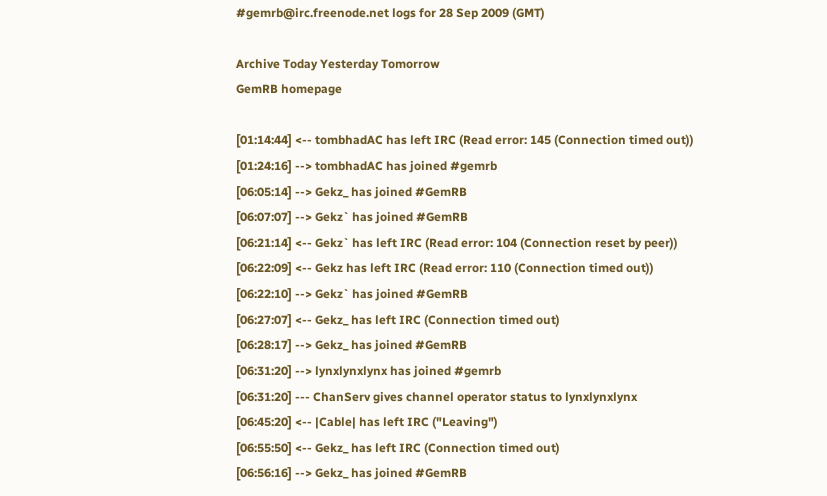#gemrb@irc.freenode.net logs for 28 Sep 2009 (GMT)

Archive Today Yesterday Tomorrow
GemRB homepage

[01:14:44] <-- tombhadAC has left IRC (Read error: 145 (Connection timed out))
[01:24:16] --> tombhadAC has joined #gemrb
[06:05:14] --> Gekz_ has joined #GemRB
[06:07:07] --> Gekz` has joined #GemRB
[06:21:14] <-- Gekz` has left IRC (Read error: 104 (Connection reset by peer))
[06:22:09] <-- Gekz has left IRC (Read error: 110 (Connection timed out))
[06:22:10] --> Gekz` has joined #GemRB
[06:27:07] <-- Gekz_ has left IRC (Connection timed out)
[06:28:17] --> Gekz_ has joined #GemRB
[06:31:20] --> lynxlynxlynx has joined #gemrb
[06:31:20] --- ChanServ gives channel operator status to lynxlynxlynx
[06:45:20] <-- |Cable| has left IRC ("Leaving")
[06:55:50] <-- Gekz_ has left IRC (Connection timed out)
[06:56:16] --> Gekz_ has joined #GemRB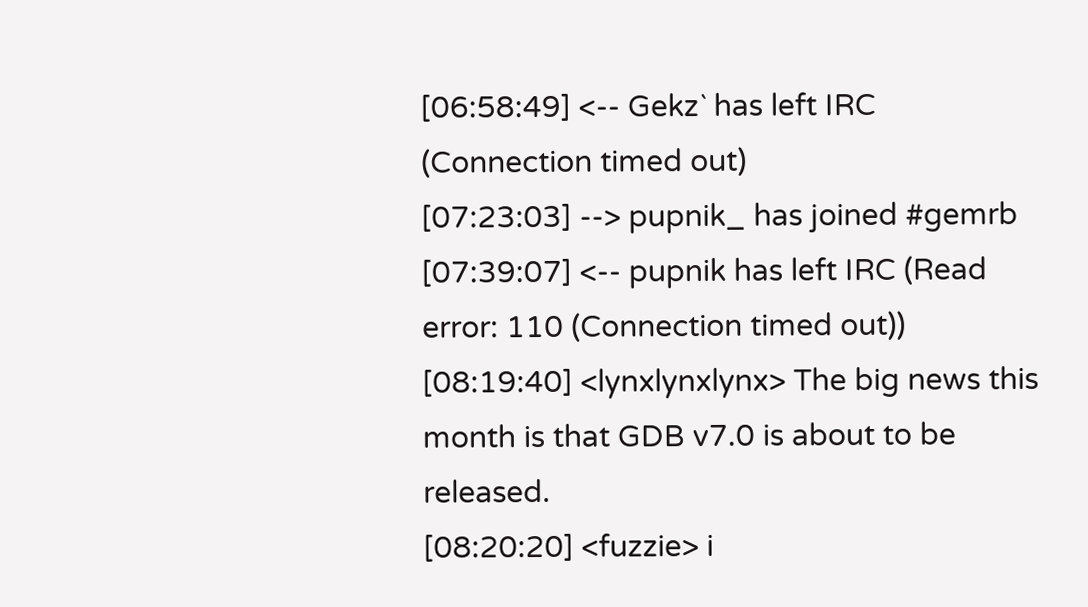[06:58:49] <-- Gekz` has left IRC (Connection timed out)
[07:23:03] --> pupnik_ has joined #gemrb
[07:39:07] <-- pupnik has left IRC (Read error: 110 (Connection timed out))
[08:19:40] <lynxlynxlynx> The big news this month is that GDB v7.0 is about to be released.
[08:20:20] <fuzzie> i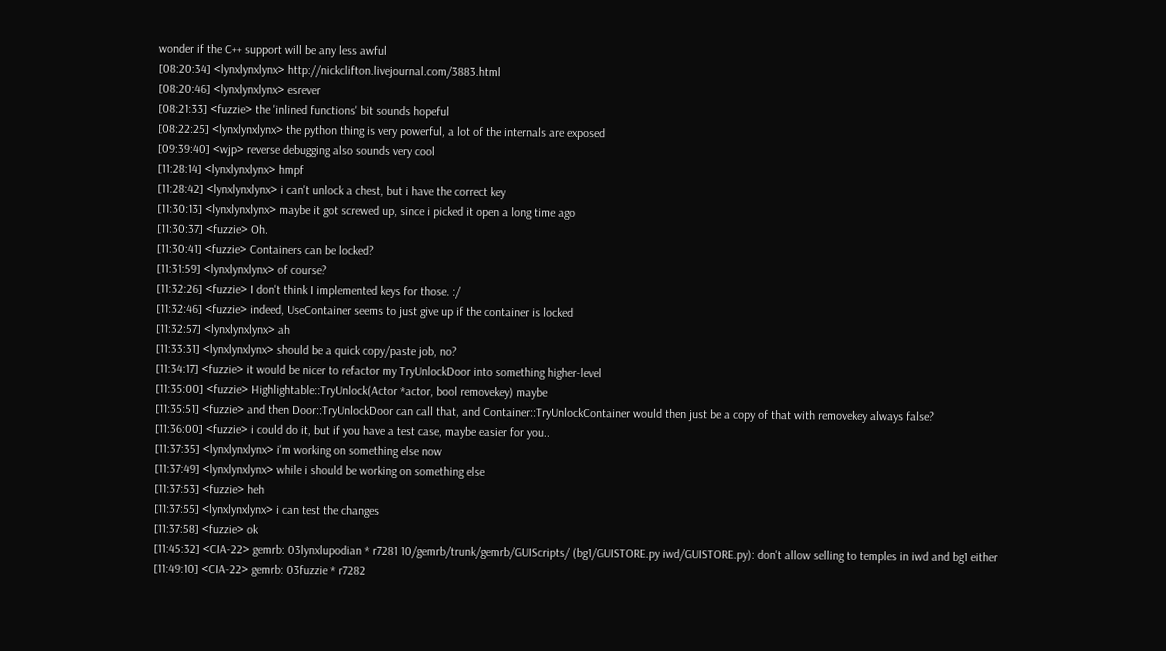wonder if the C++ support will be any less awful
[08:20:34] <lynxlynxlynx> http://nickclifton.livejournal.com/3883.html
[08:20:46] <lynxlynxlynx> esrever
[08:21:33] <fuzzie> the 'inlined functions' bit sounds hopeful
[08:22:25] <lynxlynxlynx> the python thing is very powerful, a lot of the internals are exposed
[09:39:40] <wjp> reverse debugging also sounds very cool
[11:28:14] <lynxlynxlynx> hmpf
[11:28:42] <lynxlynxlynx> i can't unlock a chest, but i have the correct key
[11:30:13] <lynxlynxlynx> maybe it got screwed up, since i picked it open a long time ago
[11:30:37] <fuzzie> Oh.
[11:30:41] <fuzzie> Containers can be locked?
[11:31:59] <lynxlynxlynx> of course?
[11:32:26] <fuzzie> I don't think I implemented keys for those. :/
[11:32:46] <fuzzie> indeed, UseContainer seems to just give up if the container is locked
[11:32:57] <lynxlynxlynx> ah
[11:33:31] <lynxlynxlynx> should be a quick copy/paste job, no?
[11:34:17] <fuzzie> it would be nicer to refactor my TryUnlockDoor into something higher-level
[11:35:00] <fuzzie> Highlightable::TryUnlock(Actor *actor, bool removekey) maybe
[11:35:51] <fuzzie> and then Door::TryUnlockDoor can call that, and Container::TryUnlockContainer would then just be a copy of that with removekey always false?
[11:36:00] <fuzzie> i could do it, but if you have a test case, maybe easier for you..
[11:37:35] <lynxlynxlynx> i'm working on something else now
[11:37:49] <lynxlynxlynx> while i should be working on something else
[11:37:53] <fuzzie> heh
[11:37:55] <lynxlynxlynx> i can test the changes
[11:37:58] <fuzzie> ok
[11:45:32] <CIA-22> gemrb: 03lynxlupodian * r7281 10/gemrb/trunk/gemrb/GUIScripts/ (bg1/GUISTORE.py iwd/GUISTORE.py): don't allow selling to temples in iwd and bg1 either
[11:49:10] <CIA-22> gemrb: 03fuzzie * r7282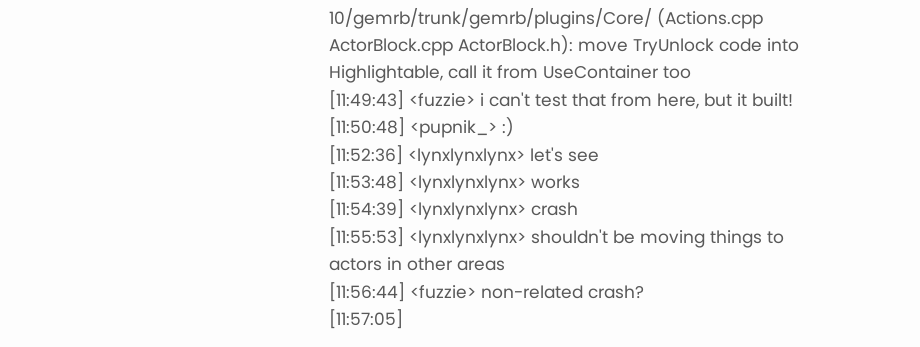10/gemrb/trunk/gemrb/plugins/Core/ (Actions.cpp ActorBlock.cpp ActorBlock.h): move TryUnlock code into Highlightable, call it from UseContainer too
[11:49:43] <fuzzie> i can't test that from here, but it built!
[11:50:48] <pupnik_> :)
[11:52:36] <lynxlynxlynx> let's see
[11:53:48] <lynxlynxlynx> works
[11:54:39] <lynxlynxlynx> crash
[11:55:53] <lynxlynxlynx> shouldn't be moving things to actors in other areas
[11:56:44] <fuzzie> non-related crash?
[11:57:05]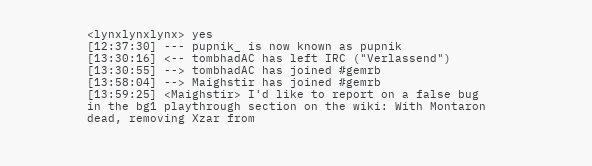<lynxlynxlynx> yes
[12:37:30] --- pupnik_ is now known as pupnik
[13:30:16] <-- tombhadAC has left IRC ("Verlassend")
[13:30:55] --> tombhadAC has joined #gemrb
[13:58:04] --> Maighstir has joined #gemrb
[13:59:25] <Maighstir> I'd like to report on a false bug in the bg1 playthrough section on the wiki: With Montaron dead, removing Xzar from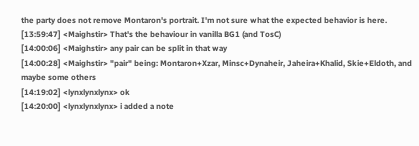the party does not remove Montaron's portrait. I'm not sure what the expected behavior is here.
[13:59:47] <Maighstir> That's the behaviour in vanilla BG1 (and TosC)
[14:00:06] <Maighstir> any pair can be split in that way
[14:00:28] <Maighstir> "pair" being: Montaron+Xzar, Minsc+Dynaheir, Jaheira+Khalid, Skie+Eldoth, and maybe some others
[14:19:02] <lynxlynxlynx> ok
[14:20:00] <lynxlynxlynx> i added a note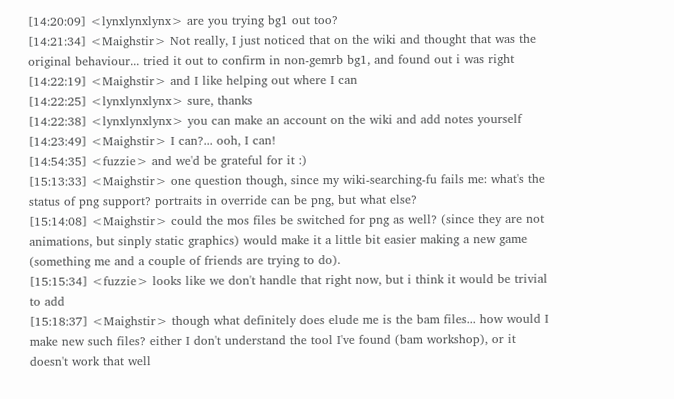[14:20:09] <lynxlynxlynx> are you trying bg1 out too?
[14:21:34] <Maighstir> Not really, I just noticed that on the wiki and thought that was the original behaviour... tried it out to confirm in non-gemrb bg1, and found out i was right
[14:22:19] <Maighstir> and I like helping out where I can
[14:22:25] <lynxlynxlynx> sure, thanks
[14:22:38] <lynxlynxlynx> you can make an account on the wiki and add notes yourself
[14:23:49] <Maighstir> I can?... ooh, I can!
[14:54:35] <fuzzie> and we'd be grateful for it :)
[15:13:33] <Maighstir> one question though, since my wiki-searching-fu fails me: what's the status of png support? portraits in override can be png, but what else?
[15:14:08] <Maighstir> could the mos files be switched for png as well? (since they are not animations, but sinply static graphics) would make it a little bit easier making a new game (something me and a couple of friends are trying to do).
[15:15:34] <fuzzie> looks like we don't handle that right now, but i think it would be trivial to add
[15:18:37] <Maighstir> though what definitely does elude me is the bam files... how would I make new such files? either I don't understand the tool I've found (bam workshop), or it doesn't work that well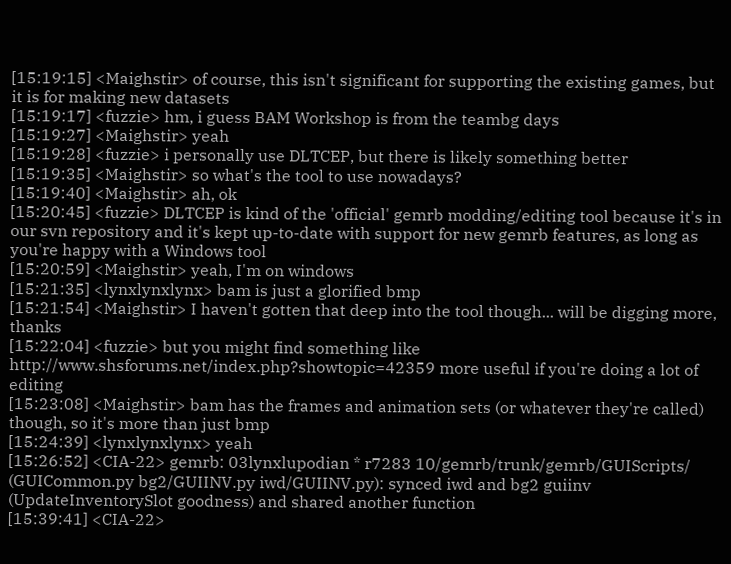[15:19:15] <Maighstir> of course, this isn't significant for supporting the existing games, but it is for making new datasets
[15:19:17] <fuzzie> hm, i guess BAM Workshop is from the teambg days
[15:19:27] <Maighstir> yeah
[15:19:28] <fuzzie> i personally use DLTCEP, but there is likely something better
[15:19:35] <Maighstir> so what's the tool to use nowadays?
[15:19:40] <Maighstir> ah, ok
[15:20:45] <fuzzie> DLTCEP is kind of the 'official' gemrb modding/editing tool because it's in our svn repository and it's kept up-to-date with support for new gemrb features, as long as you're happy with a Windows tool
[15:20:59] <Maighstir> yeah, I'm on windows
[15:21:35] <lynxlynxlynx> bam is just a glorified bmp
[15:21:54] <Maighstir> I haven't gotten that deep into the tool though... will be digging more, thanks
[15:22:04] <fuzzie> but you might find something like http://www.shsforums.net/index.php?showtopic=42359 more useful if you're doing a lot of editing
[15:23:08] <Maighstir> bam has the frames and animation sets (or whatever they're called) though, so it's more than just bmp
[15:24:39] <lynxlynxlynx> yeah
[15:26:52] <CIA-22> gemrb: 03lynxlupodian * r7283 10/gemrb/trunk/gemrb/GUIScripts/ (GUICommon.py bg2/GUIINV.py iwd/GUIINV.py): synced iwd and bg2 guiinv (UpdateInventorySlot goodness) and shared another function
[15:39:41] <CIA-22>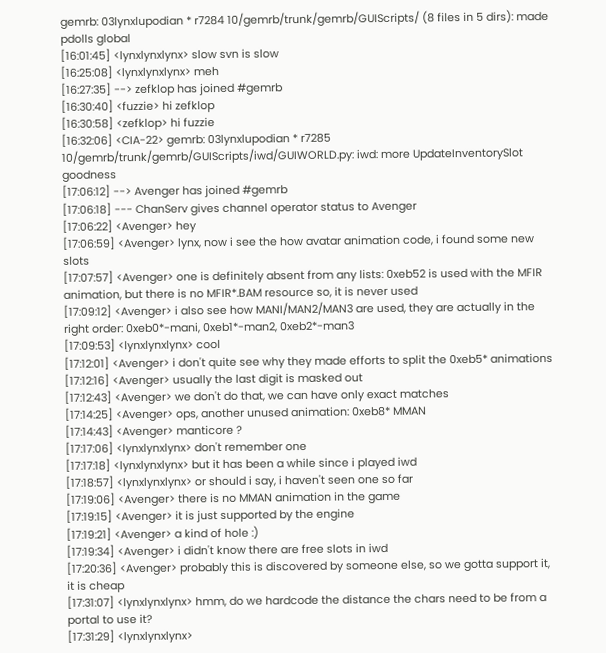gemrb: 03lynxlupodian * r7284 10/gemrb/trunk/gemrb/GUIScripts/ (8 files in 5 dirs): made pdolls global
[16:01:45] <lynxlynxlynx> slow svn is slow
[16:25:08] <lynxlynxlynx> meh
[16:27:35] --> zefklop has joined #gemrb
[16:30:40] <fuzzie> hi zefklop
[16:30:58] <zefklop> hi fuzzie
[16:32:06] <CIA-22> gemrb: 03lynxlupodian * r7285 10/gemrb/trunk/gemrb/GUIScripts/iwd/GUIWORLD.py: iwd: more UpdateInventorySlot goodness
[17:06:12] --> Avenger has joined #gemrb
[17:06:18] --- ChanServ gives channel operator status to Avenger
[17:06:22] <Avenger> hey
[17:06:59] <Avenger> lynx, now i see the how avatar animation code, i found some new slots
[17:07:57] <Avenger> one is definitely absent from any lists: 0xeb52 is used with the MFIR animation, but there is no MFIR*.BAM resource so, it is never used
[17:09:12] <Avenger> i also see how MANI/MAN2/MAN3 are used, they are actually in the right order: 0xeb0*-mani, 0xeb1*-man2, 0xeb2*-man3
[17:09:53] <lynxlynxlynx> cool
[17:12:01] <Avenger> i don't quite see why they made efforts to split the 0xeb5* animations
[17:12:16] <Avenger> usually the last digit is masked out
[17:12:43] <Avenger> we don't do that, we can have only exact matches
[17:14:25] <Avenger> ops, another unused animation: 0xeb8* MMAN
[17:14:43] <Avenger> manticore ?
[17:17:06] <lynxlynxlynx> don't remember one
[17:17:18] <lynxlynxlynx> but it has been a while since i played iwd
[17:18:57] <lynxlynxlynx> or should i say, i haven't seen one so far
[17:19:06] <Avenger> there is no MMAN animation in the game
[17:19:15] <Avenger> it is just supported by the engine
[17:19:21] <Avenger> a kind of hole :)
[17:19:34] <Avenger> i didn't know there are free slots in iwd
[17:20:36] <Avenger> probably this is discovered by someone else, so we gotta support it, it is cheap
[17:31:07] <lynxlynxlynx> hmm, do we hardcode the distance the chars need to be from a portal to use it?
[17:31:29] <lynxlynxlynx>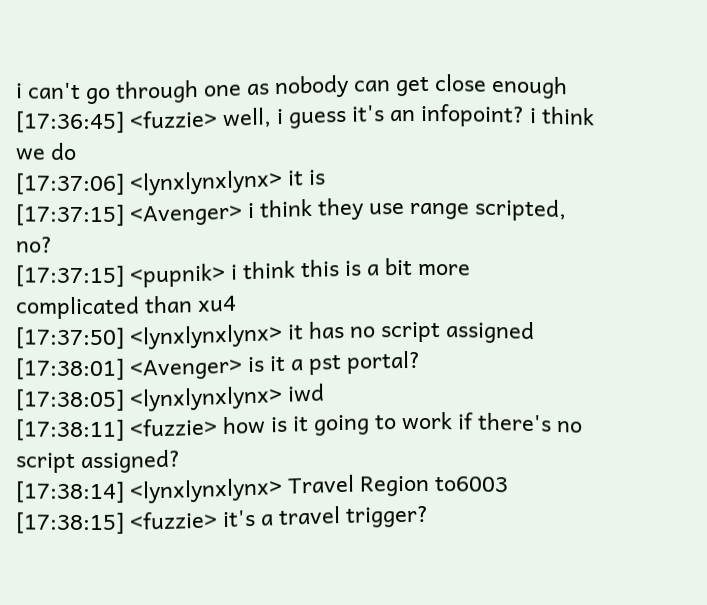i can't go through one as nobody can get close enough
[17:36:45] <fuzzie> well, i guess it's an infopoint? i think we do
[17:37:06] <lynxlynxlynx> it is
[17:37:15] <Avenger> i think they use range scripted, no?
[17:37:15] <pupnik> i think this is a bit more complicated than xu4
[17:37:50] <lynxlynxlynx> it has no script assigned
[17:38:01] <Avenger> is it a pst portal?
[17:38:05] <lynxlynxlynx> iwd
[17:38:11] <fuzzie> how is it going to work if there's no script assigned?
[17:38:14] <lynxlynxlynx> Travel Region to6003
[17:38:15] <fuzzie> it's a travel trigger?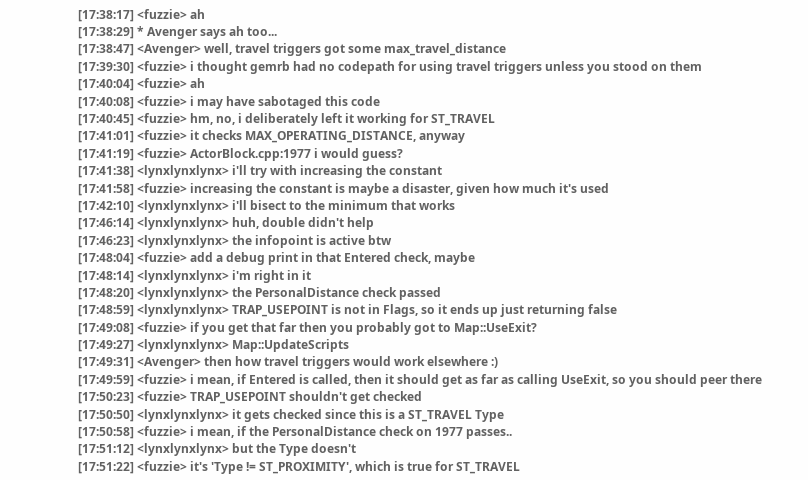[17:38:17] <fuzzie> ah
[17:38:29] * Avenger says ah too...
[17:38:47] <Avenger> well, travel triggers got some max_travel_distance
[17:39:30] <fuzzie> i thought gemrb had no codepath for using travel triggers unless you stood on them
[17:40:04] <fuzzie> ah
[17:40:08] <fuzzie> i may have sabotaged this code
[17:40:45] <fuzzie> hm, no, i deliberately left it working for ST_TRAVEL
[17:41:01] <fuzzie> it checks MAX_OPERATING_DISTANCE, anyway
[17:41:19] <fuzzie> ActorBlock.cpp:1977 i would guess?
[17:41:38] <lynxlynxlynx> i'll try with increasing the constant
[17:41:58] <fuzzie> increasing the constant is maybe a disaster, given how much it's used
[17:42:10] <lynxlynxlynx> i'll bisect to the minimum that works
[17:46:14] <lynxlynxlynx> huh, double didn't help
[17:46:23] <lynxlynxlynx> the infopoint is active btw
[17:48:04] <fuzzie> add a debug print in that Entered check, maybe
[17:48:14] <lynxlynxlynx> i'm right in it
[17:48:20] <lynxlynxlynx> the PersonalDistance check passed
[17:48:59] <lynxlynxlynx> TRAP_USEPOINT is not in Flags, so it ends up just returning false
[17:49:08] <fuzzie> if you get that far then you probably got to Map::UseExit?
[17:49:27] <lynxlynxlynx> Map::UpdateScripts
[17:49:31] <Avenger> then how travel triggers would work elsewhere :)
[17:49:59] <fuzzie> i mean, if Entered is called, then it should get as far as calling UseExit, so you should peer there
[17:50:23] <fuzzie> TRAP_USEPOINT shouldn't get checked
[17:50:50] <lynxlynxlynx> it gets checked since this is a ST_TRAVEL Type
[17:50:58] <fuzzie> i mean, if the PersonalDistance check on 1977 passes..
[17:51:12] <lynxlynxlynx> but the Type doesn't
[17:51:22] <fuzzie> it's 'Type != ST_PROXIMITY', which is true for ST_TRAVEL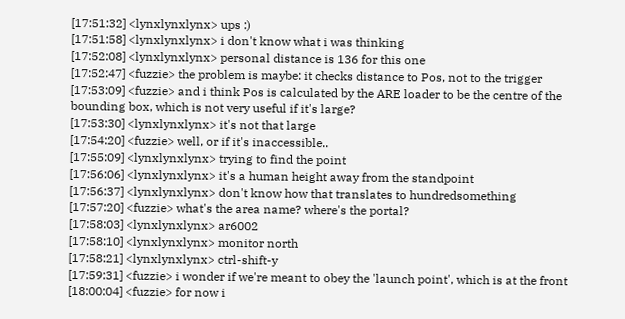[17:51:32] <lynxlynxlynx> ups :)
[17:51:58] <lynxlynxlynx> i don't know what i was thinking
[17:52:08] <lynxlynxlynx> personal distance is 136 for this one
[17:52:47] <fuzzie> the problem is maybe: it checks distance to Pos, not to the trigger
[17:53:09] <fuzzie> and i think Pos is calculated by the ARE loader to be the centre of the bounding box, which is not very useful if it's large?
[17:53:30] <lynxlynxlynx> it's not that large
[17:54:20] <fuzzie> well, or if it's inaccessible..
[17:55:09] <lynxlynxlynx> trying to find the point
[17:56:06] <lynxlynxlynx> it's a human height away from the standpoint
[17:56:37] <lynxlynxlynx> don't know how that translates to hundredsomething
[17:57:20] <fuzzie> what's the area name? where's the portal?
[17:58:03] <lynxlynxlynx> ar6002
[17:58:10] <lynxlynxlynx> monitor north
[17:58:21] <lynxlynxlynx> ctrl-shift-y
[17:59:31] <fuzzie> i wonder if we're meant to obey the 'launch point', which is at the front
[18:00:04] <fuzzie> for now i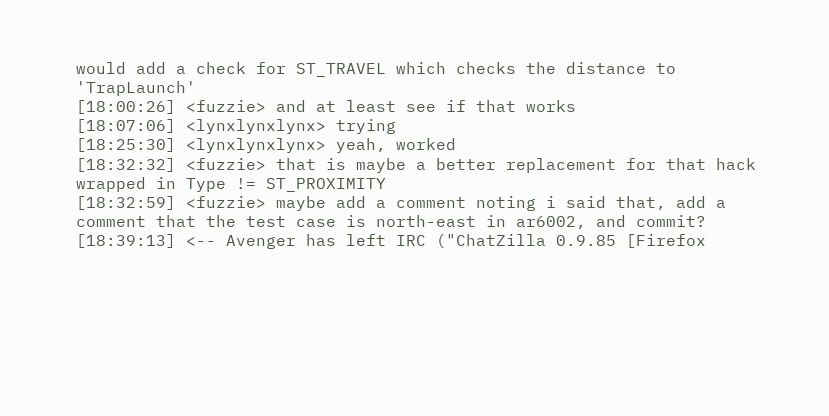would add a check for ST_TRAVEL which checks the distance to 'TrapLaunch'
[18:00:26] <fuzzie> and at least see if that works
[18:07:06] <lynxlynxlynx> trying
[18:25:30] <lynxlynxlynx> yeah, worked
[18:32:32] <fuzzie> that is maybe a better replacement for that hack wrapped in Type != ST_PROXIMITY
[18:32:59] <fuzzie> maybe add a comment noting i said that, add a comment that the test case is north-east in ar6002, and commit?
[18:39:13] <-- Avenger has left IRC ("ChatZilla 0.9.85 [Firefox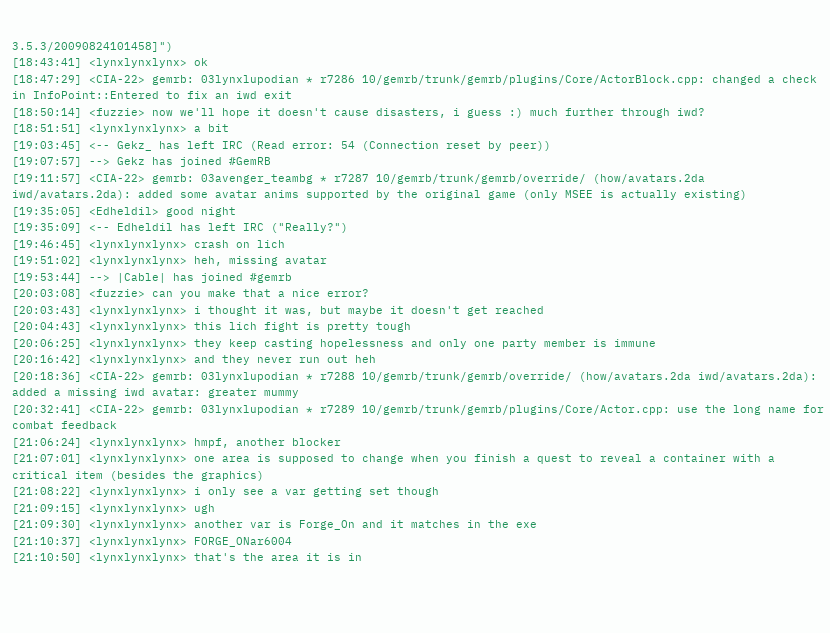3.5.3/20090824101458]")
[18:43:41] <lynxlynxlynx> ok
[18:47:29] <CIA-22> gemrb: 03lynxlupodian * r7286 10/gemrb/trunk/gemrb/plugins/Core/ActorBlock.cpp: changed a check in InfoPoint::Entered to fix an iwd exit
[18:50:14] <fuzzie> now we'll hope it doesn't cause disasters, i guess :) much further through iwd?
[18:51:51] <lynxlynxlynx> a bit
[19:03:45] <-- Gekz_ has left IRC (Read error: 54 (Connection reset by peer))
[19:07:57] --> Gekz has joined #GemRB
[19:11:57] <CIA-22> gemrb: 03avenger_teambg * r7287 10/gemrb/trunk/gemrb/override/ (how/avatars.2da iwd/avatars.2da): added some avatar anims supported by the original game (only MSEE is actually existing)
[19:35:05] <Edheldil> good night
[19:35:09] <-- Edheldil has left IRC ("Really?")
[19:46:45] <lynxlynxlynx> crash on lich
[19:51:02] <lynxlynxlynx> heh, missing avatar
[19:53:44] --> |Cable| has joined #gemrb
[20:03:08] <fuzzie> can you make that a nice error?
[20:03:43] <lynxlynxlynx> i thought it was, but maybe it doesn't get reached
[20:04:43] <lynxlynxlynx> this lich fight is pretty tough
[20:06:25] <lynxlynxlynx> they keep casting hopelessness and only one party member is immune
[20:16:42] <lynxlynxlynx> and they never run out heh
[20:18:36] <CIA-22> gemrb: 03lynxlupodian * r7288 10/gemrb/trunk/gemrb/override/ (how/avatars.2da iwd/avatars.2da): added a missing iwd avatar: greater mummy
[20:32:41] <CIA-22> gemrb: 03lynxlupodian * r7289 10/gemrb/trunk/gemrb/plugins/Core/Actor.cpp: use the long name for combat feedback
[21:06:24] <lynxlynxlynx> hmpf, another blocker
[21:07:01] <lynxlynxlynx> one area is supposed to change when you finish a quest to reveal a container with a critical item (besides the graphics)
[21:08:22] <lynxlynxlynx> i only see a var getting set though
[21:09:15] <lynxlynxlynx> ugh
[21:09:30] <lynxlynxlynx> another var is Forge_On and it matches in the exe
[21:10:37] <lynxlynxlynx> FORGE_ONar6004
[21:10:50] <lynxlynxlynx> that's the area it is in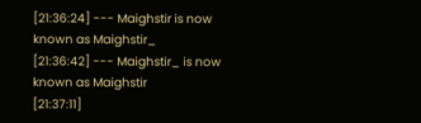[21:36:24] --- Maighstir is now known as Maighstir_
[21:36:42] --- Maighstir_ is now known as Maighstir
[21:37:11]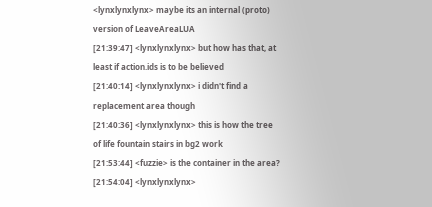<lynxlynxlynx> maybe its an internal (proto) version of LeaveAreaLUA
[21:39:47] <lynxlynxlynx> but how has that, at least if action.ids is to be believed
[21:40:14] <lynxlynxlynx> i didn't find a replacement area though
[21:40:36] <lynxlynxlynx> this is how the tree of life fountain stairs in bg2 work
[21:53:44] <fuzzie> is the container in the area?
[21:54:04] <lynxlynxlynx>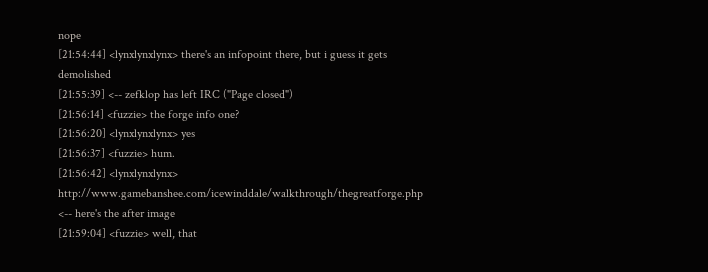nope
[21:54:44] <lynxlynxlynx> there's an infopoint there, but i guess it gets demolished
[21:55:39] <-- zefklop has left IRC ("Page closed")
[21:56:14] <fuzzie> the forge info one?
[21:56:20] <lynxlynxlynx> yes
[21:56:37] <fuzzie> hum.
[21:56:42] <lynxlynxlynx> http://www.gamebanshee.com/icewinddale/walkthrough/thegreatforge.php <-- here's the after image
[21:59:04] <fuzzie> well, that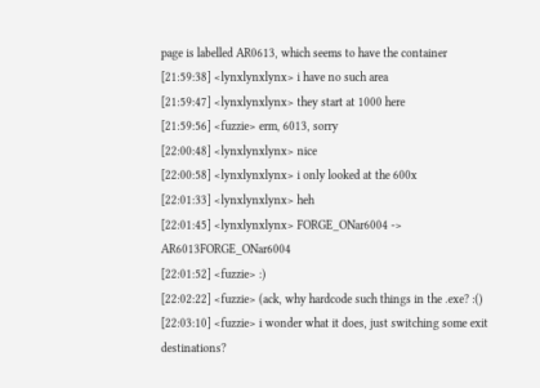page is labelled AR0613, which seems to have the container
[21:59:38] <lynxlynxlynx> i have no such area
[21:59:47] <lynxlynxlynx> they start at 1000 here
[21:59:56] <fuzzie> erm, 6013, sorry
[22:00:48] <lynxlynxlynx> nice
[22:00:58] <lynxlynxlynx> i only looked at the 600x
[22:01:33] <lynxlynxlynx> heh
[22:01:45] <lynxlynxlynx> FORGE_ONar6004 -> AR6013FORGE_ONar6004
[22:01:52] <fuzzie> :)
[22:02:22] <fuzzie> (ack, why hardcode such things in the .exe? :()
[22:03:10] <fuzzie> i wonder what it does, just switching some exit destinations?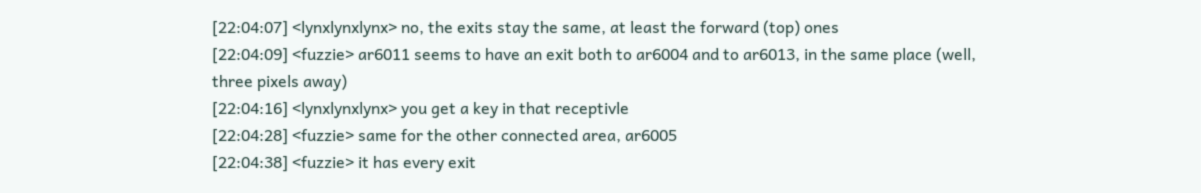[22:04:07] <lynxlynxlynx> no, the exits stay the same, at least the forward (top) ones
[22:04:09] <fuzzie> ar6011 seems to have an exit both to ar6004 and to ar6013, in the same place (well, three pixels away)
[22:04:16] <lynxlynxlynx> you get a key in that receptivle
[22:04:28] <fuzzie> same for the other connected area, ar6005
[22:04:38] <fuzzie> it has every exit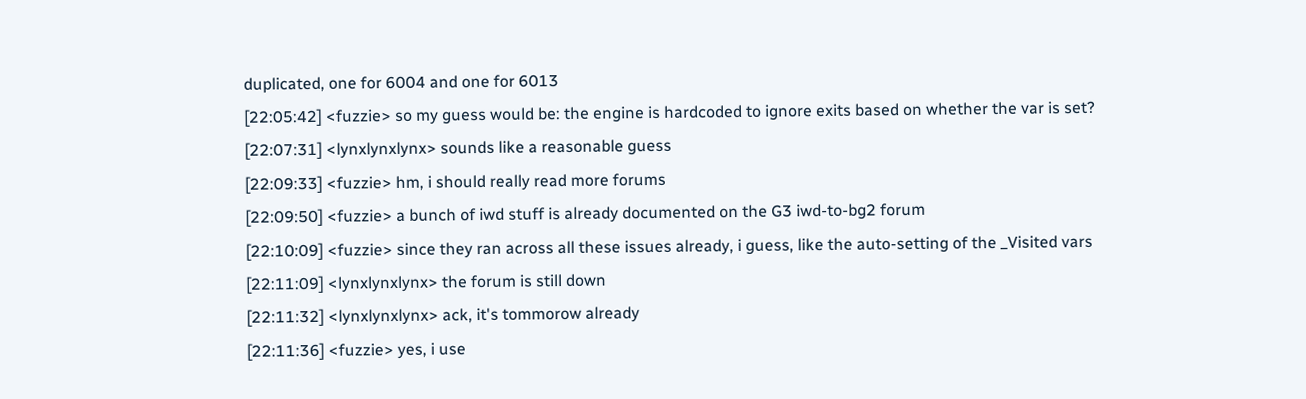duplicated, one for 6004 and one for 6013
[22:05:42] <fuzzie> so my guess would be: the engine is hardcoded to ignore exits based on whether the var is set?
[22:07:31] <lynxlynxlynx> sounds like a reasonable guess
[22:09:33] <fuzzie> hm, i should really read more forums
[22:09:50] <fuzzie> a bunch of iwd stuff is already documented on the G3 iwd-to-bg2 forum
[22:10:09] <fuzzie> since they ran across all these issues already, i guess, like the auto-setting of the _Visited vars
[22:11:09] <lynxlynxlynx> the forum is still down
[22:11:32] <lynxlynxlynx> ack, it's tommorow already
[22:11:36] <fuzzie> yes, i use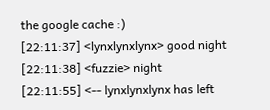the google cache :)
[22:11:37] <lynxlynxlynx> good night
[22:11:38] <fuzzie> night
[22:11:55] <-- lynxlynxlynx has left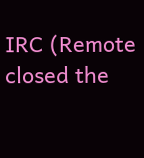IRC (Remote closed the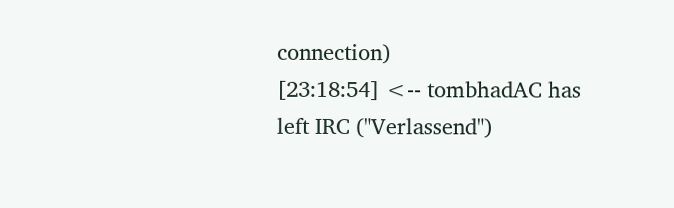connection)
[23:18:54] <-- tombhadAC has left IRC ("Verlassend")